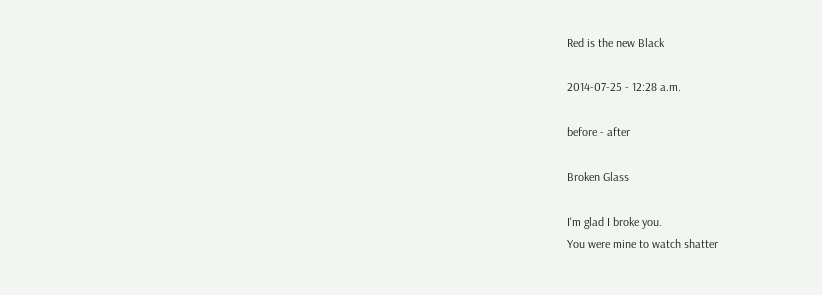Red is the new Black

2014-07-25 - 12:28 a.m.

before - after

Broken Glass

I'm glad I broke you.
You were mine to watch shatter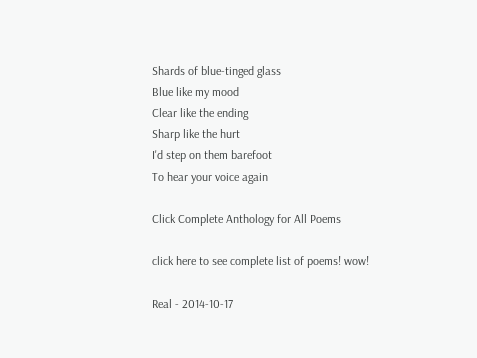Shards of blue-tinged glass
Blue like my mood
Clear like the ending
Sharp like the hurt
I'd step on them barefoot
To hear your voice again

Click Complete Anthology for All Poems

click here to see complete list of poems! wow!

Real - 2014-10-17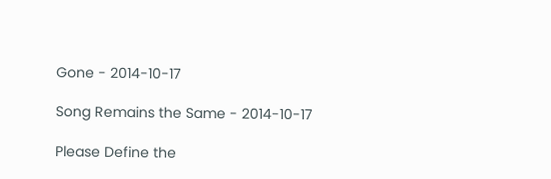Gone - 2014-10-17

Song Remains the Same - 2014-10-17

Please Define the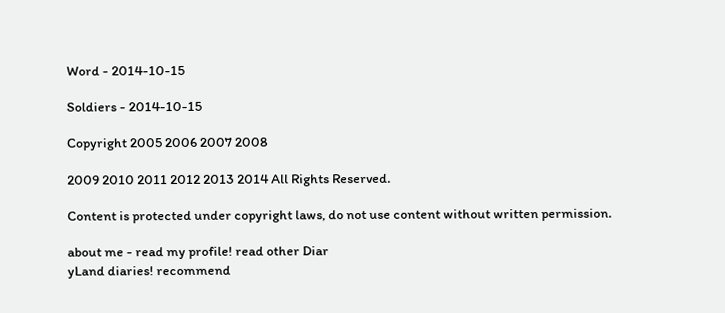Word - 2014-10-15

Soldiers - 2014-10-15

Copyright 2005 2006 2007 2008

2009 2010 2011 2012 2013 2014 All Rights Reserved.

Content is protected under copyright laws, do not use content without written permission.

about me - read my profile! read other Diar
yLand diaries! recommend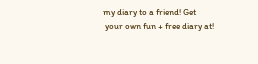my diary to a friend! Get
 your own fun + free diary at!